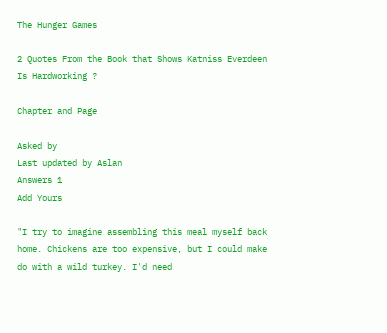The Hunger Games

2 Quotes From the Book that Shows Katniss Everdeen Is Hardworking ?

Chapter and Page

Asked by
Last updated by Aslan
Answers 1
Add Yours

"I try to imagine assembling this meal myself back home. Chickens are too expensive, but I could make do with a wild turkey. I'd need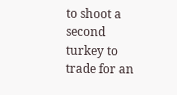to shoot a second turkey to trade for an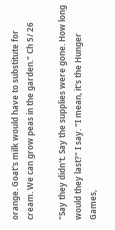orange. Goat's milk would have to substitute for cream. We can grow peas in the garden." Ch 5/ 26

"Say they didn't. Say the supplies were gone. How long would they last?" I say. "I mean, it's the Hunger Games,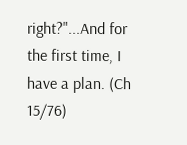right?"...And for the first time, I have a plan. (Ch 15/76)